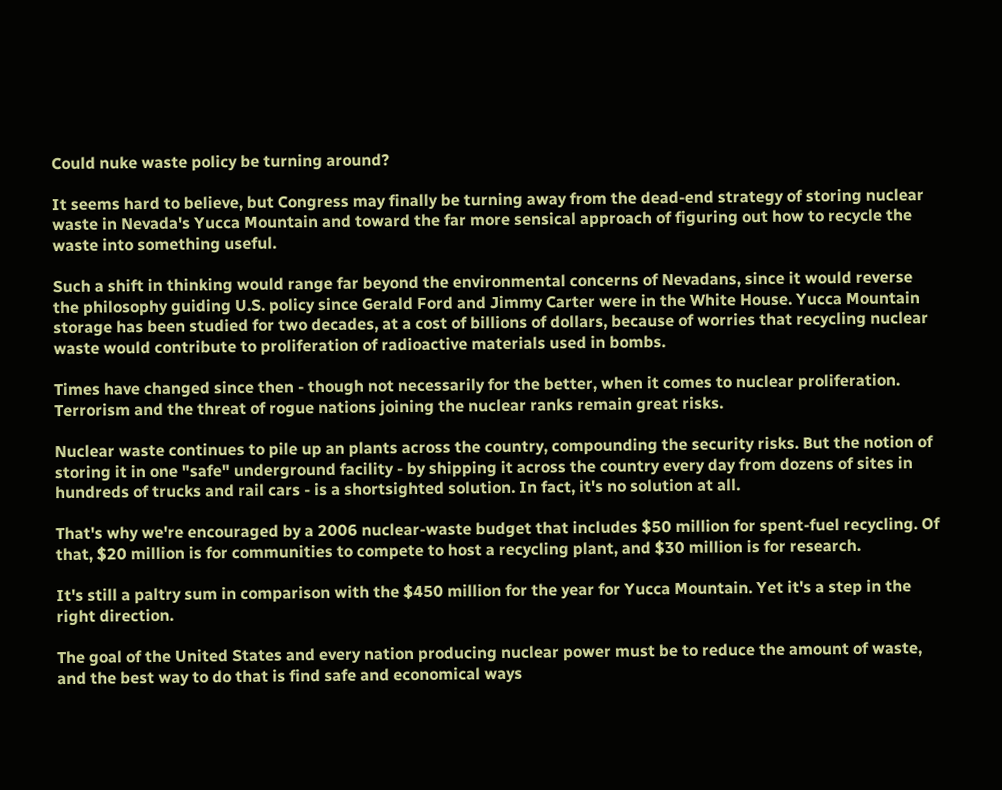Could nuke waste policy be turning around?

It seems hard to believe, but Congress may finally be turning away from the dead-end strategy of storing nuclear waste in Nevada's Yucca Mountain and toward the far more sensical approach of figuring out how to recycle the waste into something useful.

Such a shift in thinking would range far beyond the environmental concerns of Nevadans, since it would reverse the philosophy guiding U.S. policy since Gerald Ford and Jimmy Carter were in the White House. Yucca Mountain storage has been studied for two decades, at a cost of billions of dollars, because of worries that recycling nuclear waste would contribute to proliferation of radioactive materials used in bombs.

Times have changed since then - though not necessarily for the better, when it comes to nuclear proliferation. Terrorism and the threat of rogue nations joining the nuclear ranks remain great risks.

Nuclear waste continues to pile up an plants across the country, compounding the security risks. But the notion of storing it in one "safe" underground facility - by shipping it across the country every day from dozens of sites in hundreds of trucks and rail cars - is a shortsighted solution. In fact, it's no solution at all.

That's why we're encouraged by a 2006 nuclear-waste budget that includes $50 million for spent-fuel recycling. Of that, $20 million is for communities to compete to host a recycling plant, and $30 million is for research.

It's still a paltry sum in comparison with the $450 million for the year for Yucca Mountain. Yet it's a step in the right direction.

The goal of the United States and every nation producing nuclear power must be to reduce the amount of waste, and the best way to do that is find safe and economical ways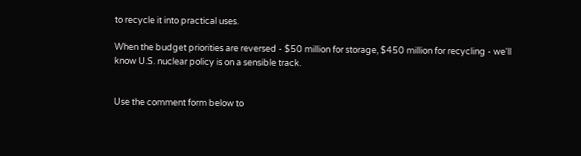to recycle it into practical uses.

When the budget priorities are reversed - $50 million for storage, $450 million for recycling - we'll know U.S. nuclear policy is on a sensible track.


Use the comment form below to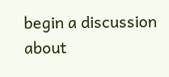begin a discussion about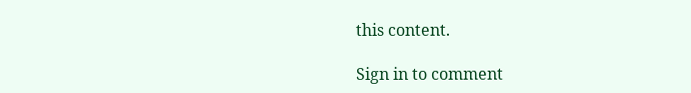this content.

Sign in to comment